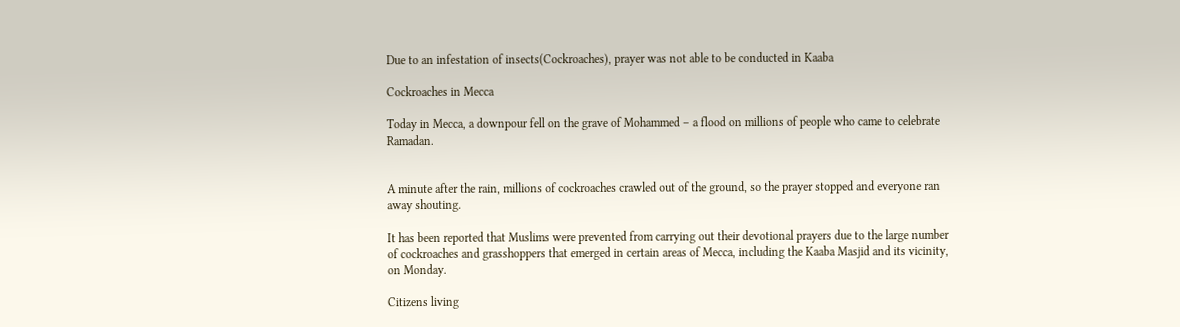Due to an infestation of insects(Cockroaches), prayer was not able to be conducted in Kaaba

Cockroaches in Mecca

Today in Mecca, a downpour fell on the grave of Mohammed – a flood on millions of people who came to celebrate Ramadan.


A minute after the rain, millions of cockroaches crawled out of the ground, so the prayer stopped and everyone ran away shouting.

It has been reported that Muslims were prevented from carrying out their devotional prayers due to the large number of cockroaches and grasshoppers that emerged in certain areas of Mecca, including the Kaaba Masjid and its vicinity, on Monday.

Citizens living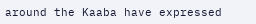around the Kaaba have expressed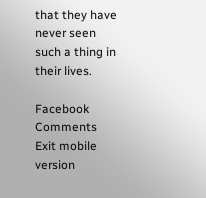that they have never seen such a thing in their lives.

Facebook Comments
Exit mobile version